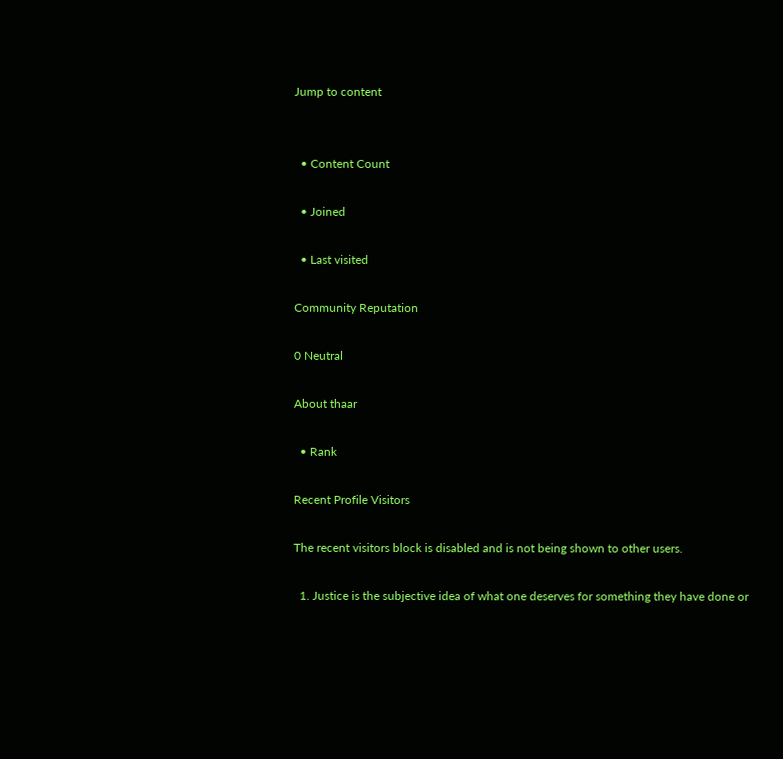Jump to content


  • Content Count

  • Joined

  • Last visited

Community Reputation

0 Neutral

About thaar

  • Rank

Recent Profile Visitors

The recent visitors block is disabled and is not being shown to other users.

  1. Justice is the subjective idea of what one deserves for something they have done or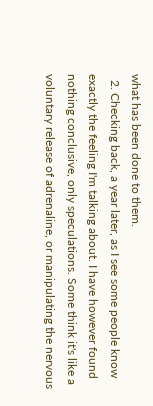what has been done to them.
  2. Checking back, a year later, as I see some people know exactly the feeling I'm talking about. I have however found nothing conclusive, only speculations. Some think it's like a voluntary release of adrenaline, or manipulating the nervous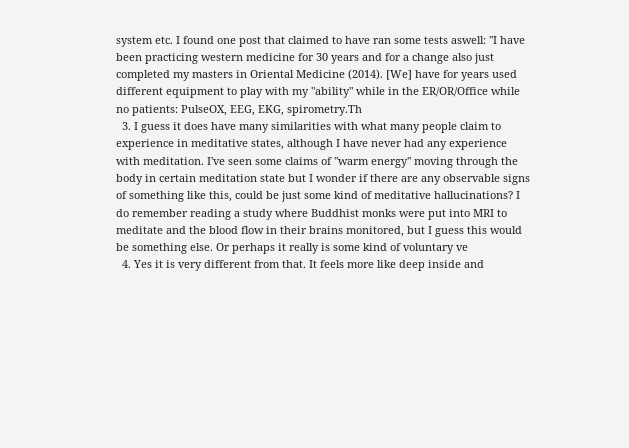system etc. I found one post that claimed to have ran some tests aswell: "I have been practicing western medicine for 30 years and for a change also just completed my masters in Oriental Medicine (2014). [We] have for years used different equipment to play with my "ability" while in the ER/OR/Office while no patients: PulseOX, EEG, EKG, spirometry.Th
  3. I guess it does have many similarities with what many people claim to experience in meditative states, although I have never had any experience with meditation. I've seen some claims of "warm energy" moving through the body in certain meditation state but I wonder if there are any observable signs of something like this, could be just some kind of meditative hallucinations? I do remember reading a study where Buddhist monks were put into MRI to meditate and the blood flow in their brains monitored, but I guess this would be something else. Or perhaps it really is some kind of voluntary ve
  4. Yes it is very different from that. It feels more like deep inside and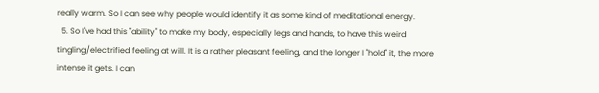really warm. So I can see why people would identify it as some kind of meditational energy.
  5. So I've had this "ability" to make my body, especially legs and hands, to have this weird tingling/electrified feeling at will. It is a rather pleasant feeling, and the longer I "hold" it, the more intense it gets. I can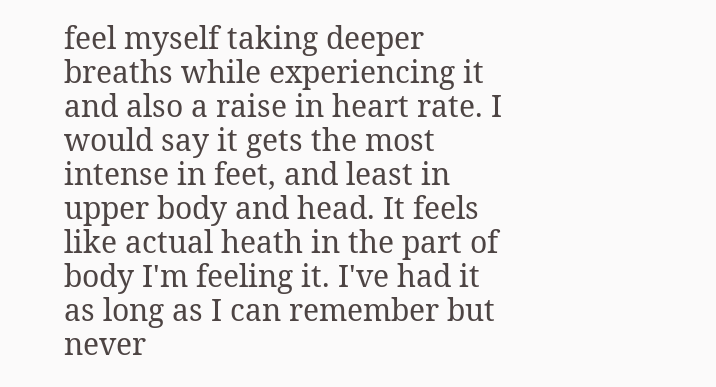feel myself taking deeper breaths while experiencing it and also a raise in heart rate. I would say it gets the most intense in feet, and least in upper body and head. It feels like actual heath in the part of body I'm feeling it. I've had it as long as I can remember but never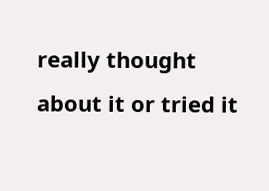really thought about it or tried it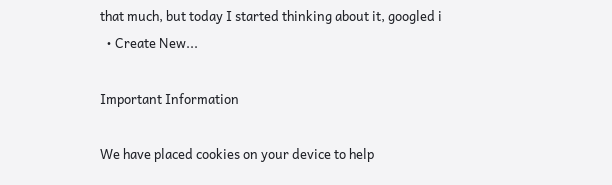that much, but today I started thinking about it, googled i
  • Create New...

Important Information

We have placed cookies on your device to help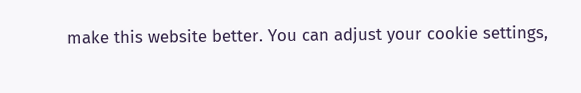make this website better. You can adjust your cookie settings,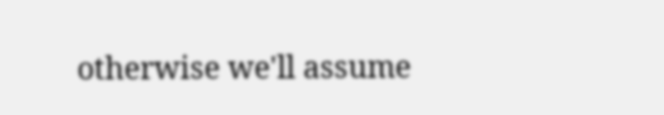otherwise we'll assume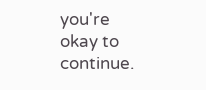you're okay to continue.